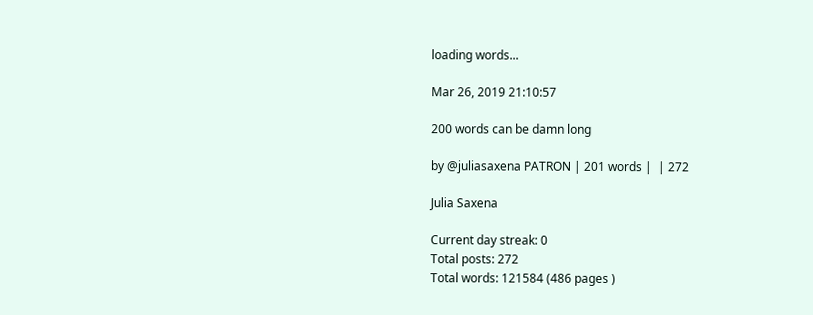loading words...

Mar 26, 2019 21:10:57

200 words can be damn long

by @juliasaxena PATRON | 201 words |  | 272

Julia Saxena

Current day streak: 0
Total posts: 272
Total words: 121584 (486 pages )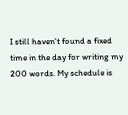I still haven't found a fixed time in the day for writing my 200 words. My schedule is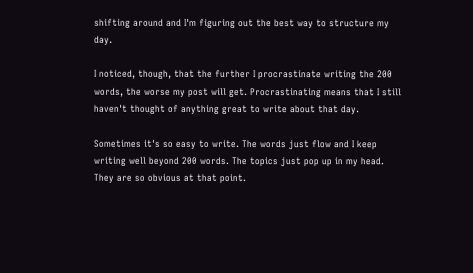shifting around and I'm figuring out the best way to structure my day.

I noticed, though, that the further I procrastinate writing the 200 words, the worse my post will get. Procrastinating means that I still haven't thought of anything great to write about that day.

Sometimes it's so easy to write. The words just flow and I keep writing well beyond 200 words. The topics just pop up in my head. They are so obvious at that point.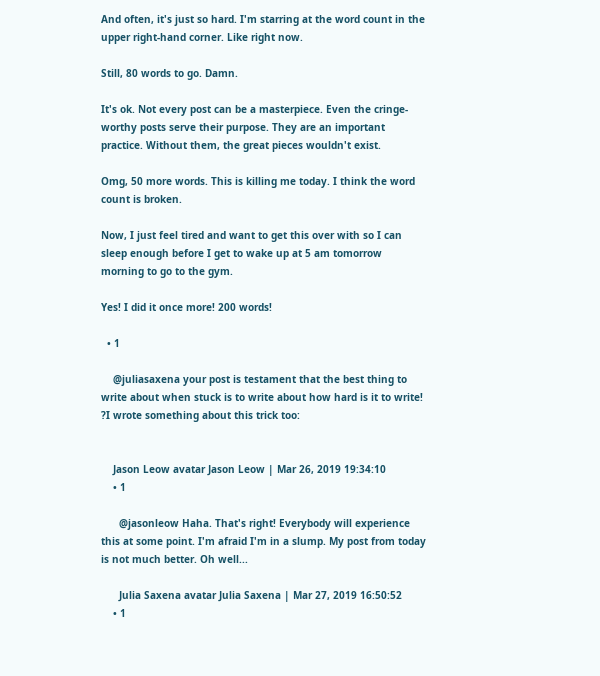And often, it's just so hard. I'm starring at the word count in the upper right-hand corner. Like right now.

Still, 80 words to go. Damn.

It's ok. Not every post can be a masterpiece. Even the cringe-worthy posts serve their purpose. They are an important practice. Without them, the great pieces wouldn't exist.

Omg, 50 more words. This is killing me today. I think the word count is broken.

Now, I just feel tired and want to get this over with so I can sleep enough before I get to wake up at 5 am tomorrow morning to go to the gym.

Yes! I did it once more! 200 words!

  • 1

    @juliasaxena your post is testament that the best thing to write about when stuck is to write about how hard is it to write! ?I wrote something about this trick too:


    Jason Leow avatar Jason Leow | Mar 26, 2019 19:34:10
    • 1

      @jasonleow Haha. That's right! Everybody will experience this at some point. I'm afraid I'm in a slump. My post from today is not much better. Oh well...

      Julia Saxena avatar Julia Saxena | Mar 27, 2019 16:50:52
    • 1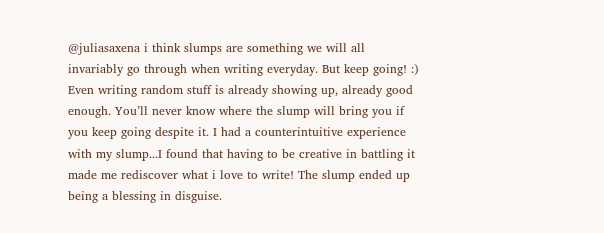@juliasaxena i think slumps are something we will all invariably go through when writing everyday. But keep going! :) Even writing random stuff is already showing up, already good enough. You’ll never know where the slump will bring you if you keep going despite it. I had a counterintuitive experience with my slump...I found that having to be creative in battling it made me rediscover what i love to write! The slump ended up being a blessing in disguise.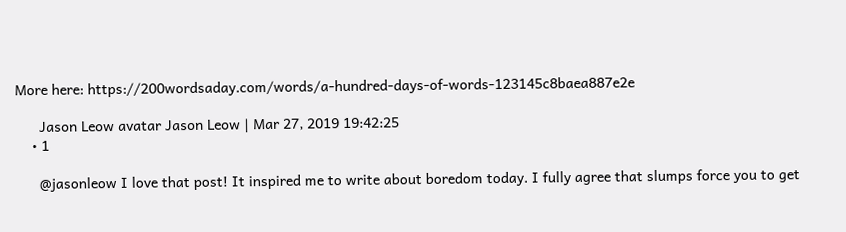More here: https://200wordsaday.com/words/a-hundred-days-of-words-123145c8baea887e2e

      Jason Leow avatar Jason Leow | Mar 27, 2019 19:42:25
    • 1

      @jasonleow I love that post! It inspired me to write about boredom today. I fully agree that slumps force you to get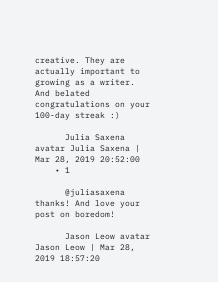creative. They are actually important to growing as a writer. And belated congratulations on your 100-day streak :)

      Julia Saxena avatar Julia Saxena | Mar 28, 2019 20:52:00
    • 1

      @juliasaxena thanks! And love your post on boredom!

      Jason Leow avatar Jason Leow | Mar 28, 2019 18:57:20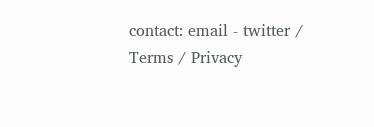contact: email - twitter / Terms / Privacy